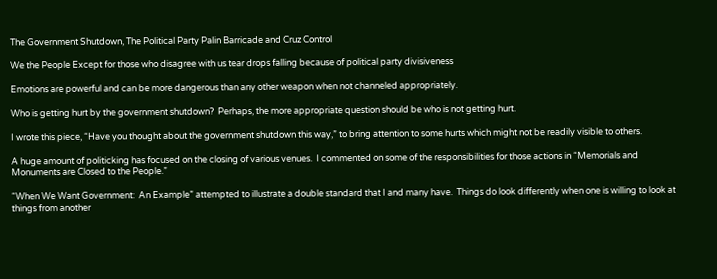The Government Shutdown, The Political Party Palin Barricade and Cruz Control

We the People Except for those who disagree with us tear drops falling because of political party divisiveness

Emotions are powerful and can be more dangerous than any other weapon when not channeled appropriately.

Who is getting hurt by the government shutdown?  Perhaps, the more appropriate question should be who is not getting hurt.

I wrote this piece, “Have you thought about the government shutdown this way,” to bring attention to some hurts which might not be readily visible to others.

A huge amount of politicking has focused on the closing of various venues.  I commented on some of the responsibilities for those actions in “Memorials and Monuments are Closed to the People.”

“When We Want Government:  An Example” attempted to illustrate a double standard that I and many have.  Things do look differently when one is willing to look at things from another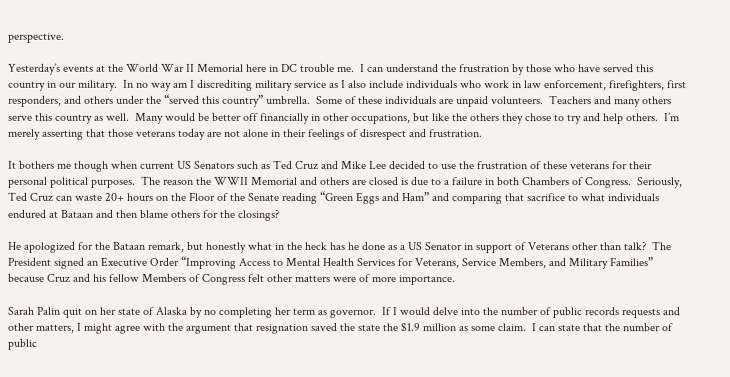perspective.

Yesterday’s events at the World War II Memorial here in DC trouble me.  I can understand the frustration by those who have served this country in our military.  In no way am I discrediting military service as I also include individuals who work in law enforcement, firefighters, first responders, and others under the “served this country” umbrella.  Some of these individuals are unpaid volunteers.  Teachers and many others serve this country as well.  Many would be better off financially in other occupations, but like the others they chose to try and help others.  I’m merely asserting that those veterans today are not alone in their feelings of disrespect and frustration.

It bothers me though when current US Senators such as Ted Cruz and Mike Lee decided to use the frustration of these veterans for their personal political purposes.  The reason the WWII Memorial and others are closed is due to a failure in both Chambers of Congress.  Seriously, Ted Cruz can waste 20+ hours on the Floor of the Senate reading “Green Eggs and Ham” and comparing that sacrifice to what individuals endured at Bataan and then blame others for the closings?

He apologized for the Bataan remark, but honestly what in the heck has he done as a US Senator in support of Veterans other than talk?  The President signed an Executive Order “Improving Access to Mental Health Services for Veterans, Service Members, and Military Families” because Cruz and his fellow Members of Congress felt other matters were of more importance.

Sarah Palin quit on her state of Alaska by no completing her term as governor.  If I would delve into the number of public records requests and other matters, I might agree with the argument that resignation saved the state the $1.9 million as some claim.  I can state that the number of public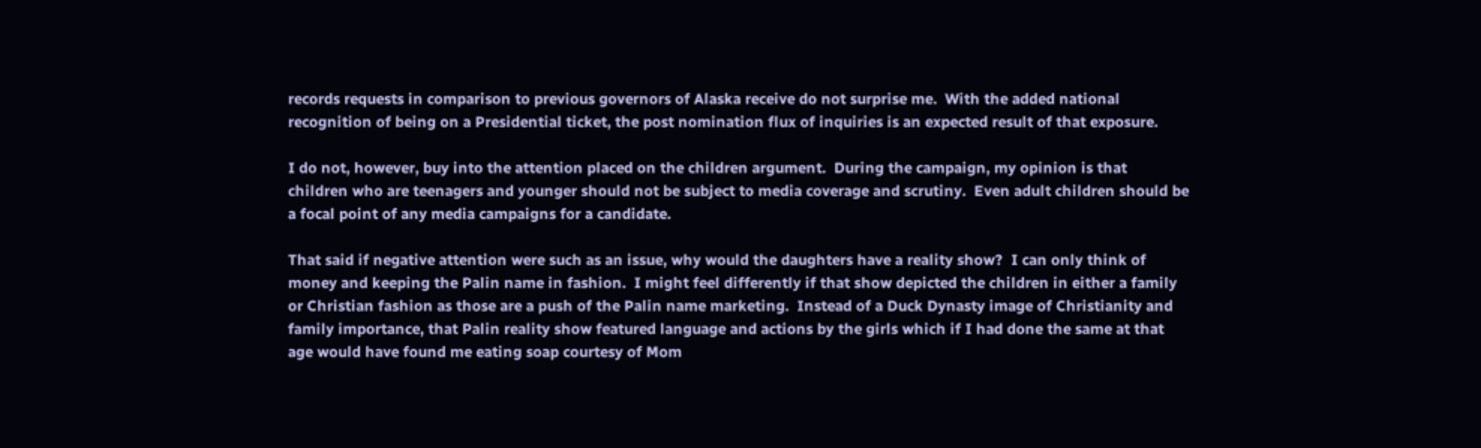records requests in comparison to previous governors of Alaska receive do not surprise me.  With the added national recognition of being on a Presidential ticket, the post nomination flux of inquiries is an expected result of that exposure.

I do not, however, buy into the attention placed on the children argument.  During the campaign, my opinion is that children who are teenagers and younger should not be subject to media coverage and scrutiny.  Even adult children should be a focal point of any media campaigns for a candidate.

That said if negative attention were such as an issue, why would the daughters have a reality show?  I can only think of money and keeping the Palin name in fashion.  I might feel differently if that show depicted the children in either a family or Christian fashion as those are a push of the Palin name marketing.  Instead of a Duck Dynasty image of Christianity and family importance, that Palin reality show featured language and actions by the girls which if I had done the same at that age would have found me eating soap courtesy of Mom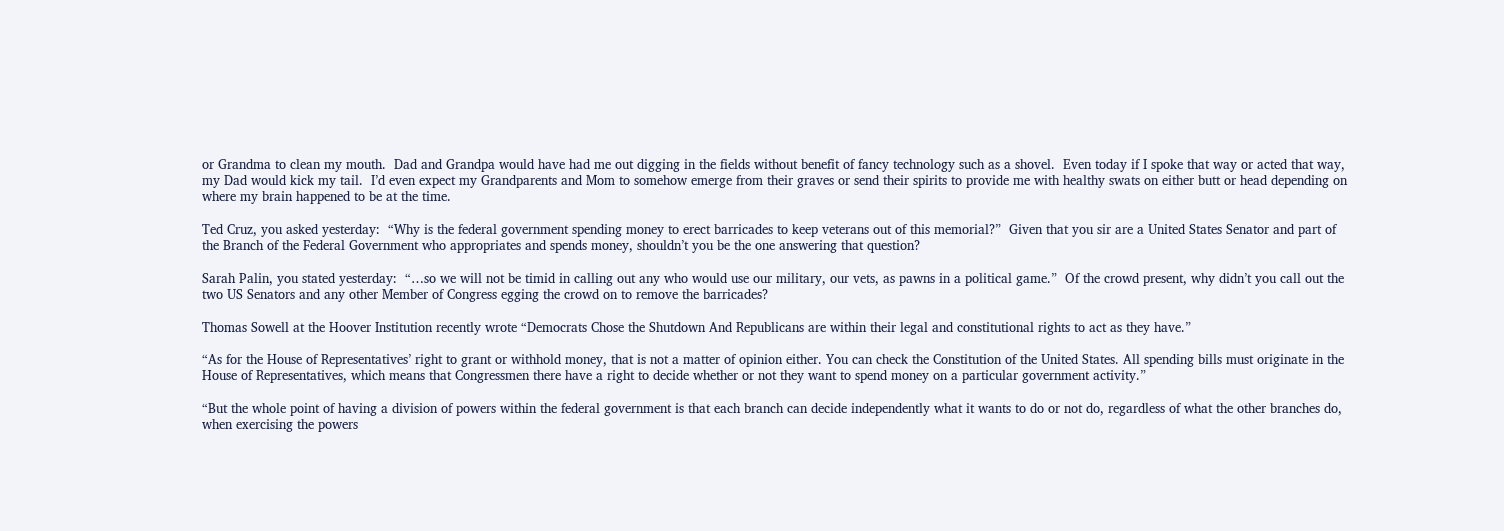or Grandma to clean my mouth.  Dad and Grandpa would have had me out digging in the fields without benefit of fancy technology such as a shovel.  Even today if I spoke that way or acted that way, my Dad would kick my tail.  I’d even expect my Grandparents and Mom to somehow emerge from their graves or send their spirits to provide me with healthy swats on either butt or head depending on where my brain happened to be at the time.

Ted Cruz, you asked yesterday:  “Why is the federal government spending money to erect barricades to keep veterans out of this memorial?”  Given that you sir are a United States Senator and part of the Branch of the Federal Government who appropriates and spends money, shouldn’t you be the one answering that question?

Sarah Palin, you stated yesterday:  “…so we will not be timid in calling out any who would use our military, our vets, as pawns in a political game.”  Of the crowd present, why didn’t you call out the two US Senators and any other Member of Congress egging the crowd on to remove the barricades?

Thomas Sowell at the Hoover Institution recently wrote “Democrats Chose the Shutdown And Republicans are within their legal and constitutional rights to act as they have.”

“As for the House of Representatives’ right to grant or withhold money, that is not a matter of opinion either. You can check the Constitution of the United States. All spending bills must originate in the House of Representatives, which means that Congressmen there have a right to decide whether or not they want to spend money on a particular government activity.”

“But the whole point of having a division of powers within the federal government is that each branch can decide independently what it wants to do or not do, regardless of what the other branches do, when exercising the powers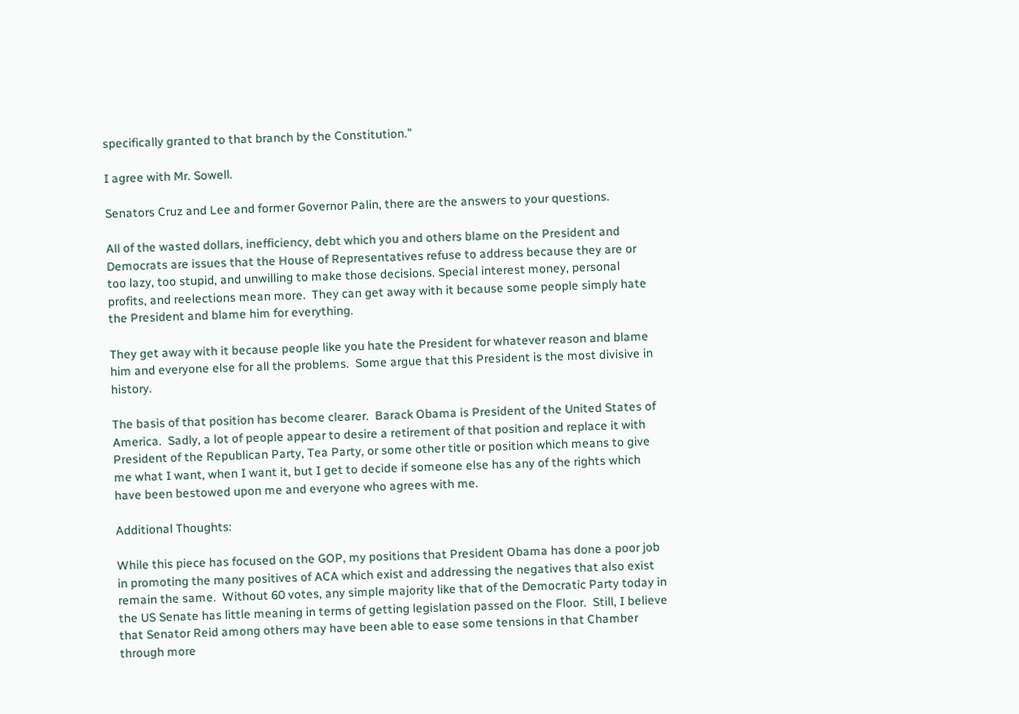specifically granted to that branch by the Constitution.”

I agree with Mr. Sowell.

Senators Cruz and Lee and former Governor Palin, there are the answers to your questions.

All of the wasted dollars, inefficiency, debt which you and others blame on the President and Democrats are issues that the House of Representatives refuse to address because they are or too lazy, too stupid, and unwilling to make those decisions. Special interest money, personal profits, and reelections mean more.  They can get away with it because some people simply hate the President and blame him for everything.

They get away with it because people like you hate the President for whatever reason and blame him and everyone else for all the problems.  Some argue that this President is the most divisive in history.

The basis of that position has become clearer.  Barack Obama is President of the United States of America.  Sadly, a lot of people appear to desire a retirement of that position and replace it with President of the Republican Party, Tea Party, or some other title or position which means to give me what I want, when I want it, but I get to decide if someone else has any of the rights which have been bestowed upon me and everyone who agrees with me.

Additional Thoughts:

While this piece has focused on the GOP, my positions that President Obama has done a poor job in promoting the many positives of ACA which exist and addressing the negatives that also exist remain the same.  Without 60 votes, any simple majority like that of the Democratic Party today in the US Senate has little meaning in terms of getting legislation passed on the Floor.  Still, I believe that Senator Reid among others may have been able to ease some tensions in that Chamber through more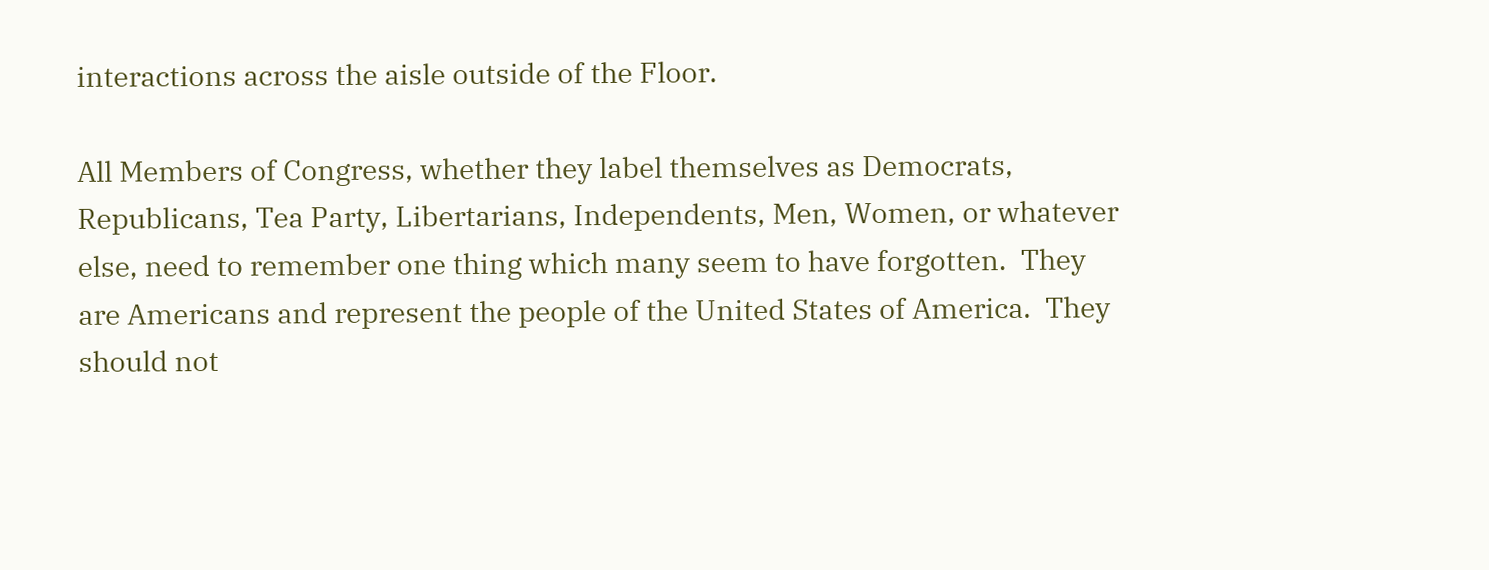interactions across the aisle outside of the Floor.

All Members of Congress, whether they label themselves as Democrats, Republicans, Tea Party, Libertarians, Independents, Men, Women, or whatever else, need to remember one thing which many seem to have forgotten.  They are Americans and represent the people of the United States of America.  They should not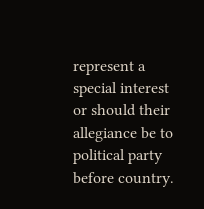represent a special interest or should their allegiance be to political party before country.